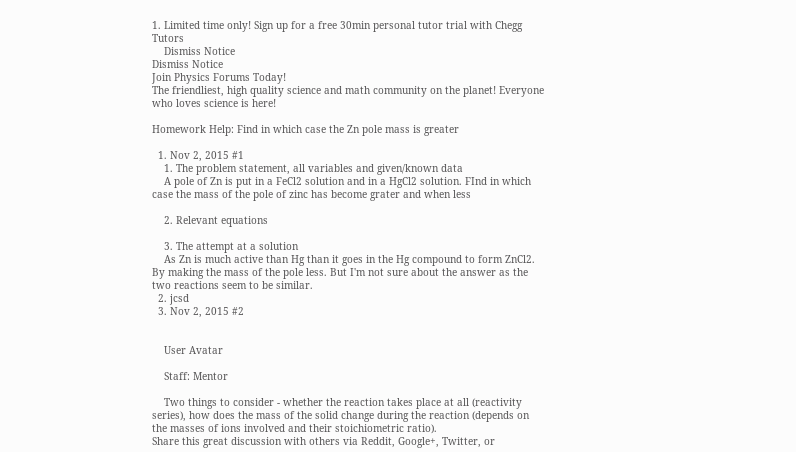1. Limited time only! Sign up for a free 30min personal tutor trial with Chegg Tutors
    Dismiss Notice
Dismiss Notice
Join Physics Forums Today!
The friendliest, high quality science and math community on the planet! Everyone who loves science is here!

Homework Help: Find in which case the Zn pole mass is greater

  1. Nov 2, 2015 #1
    1. The problem statement, all variables and given/known data
    A pole of Zn is put in a FeCl2 solution and in a HgCl2 solution. FInd in which case the mass of the pole of zinc has become grater and when less

    2. Relevant equations

    3. The attempt at a solution
    As Zn is much active than Hg than it goes in the Hg compound to form ZnCl2. By making the mass of the pole less. But I'm not sure about the answer as the two reactions seem to be similar.
  2. jcsd
  3. Nov 2, 2015 #2


    User Avatar

    Staff: Mentor

    Two things to consider - whether the reaction takes place at all (reactivity series), how does the mass of the solid change during the reaction (depends on the masses of ions involved and their stoichiometric ratio).
Share this great discussion with others via Reddit, Google+, Twitter, or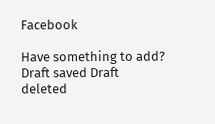Facebook

Have something to add?
Draft saved Draft deleted